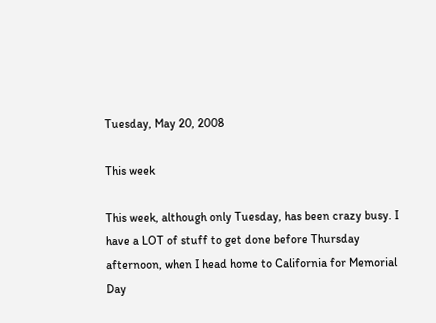Tuesday, May 20, 2008

This week

This week, although only Tuesday, has been crazy busy. I have a LOT of stuff to get done before Thursday afternoon, when I head home to California for Memorial Day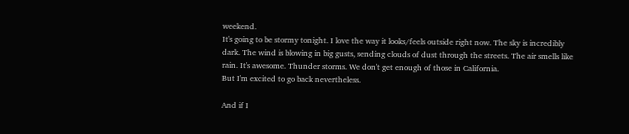weekend.
It's going to be stormy tonight. I love the way it looks/feels outside right now. The sky is incredibly dark. The wind is blowing in big gusts, sending clouds of dust through the streets. The air smells like rain. It's awesome. Thunder storms. We don't get enough of those in California.
But I'm excited to go back nevertheless.

And if I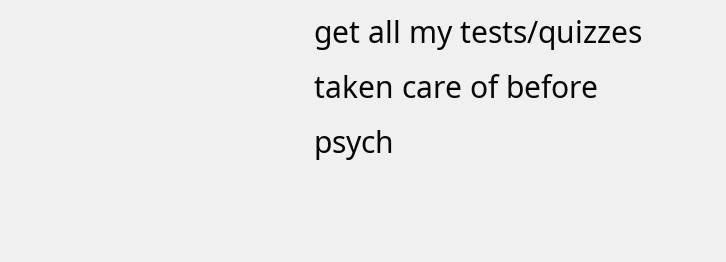get all my tests/quizzes taken care of before psych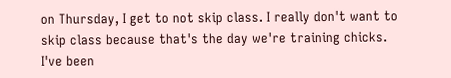on Thursday, I get to not skip class. I really don't want to skip class because that's the day we're training chicks. I've been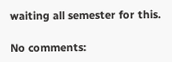waiting all semester for this.

No comments: